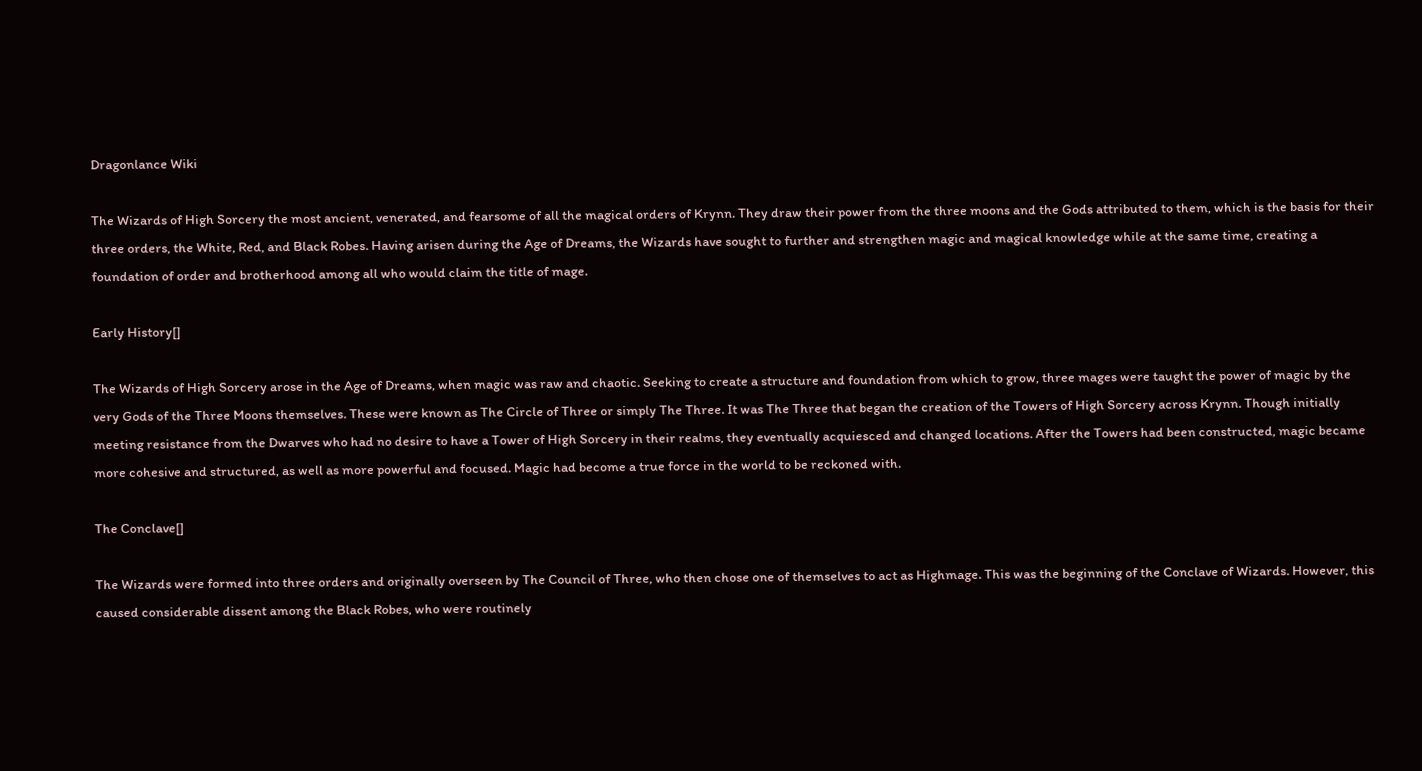Dragonlance Wiki

The Wizards of High Sorcery the most ancient, venerated, and fearsome of all the magical orders of Krynn. They draw their power from the three moons and the Gods attributed to them, which is the basis for their three orders, the White, Red, and Black Robes. Having arisen during the Age of Dreams, the Wizards have sought to further and strengthen magic and magical knowledge while at the same time, creating a foundation of order and brotherhood among all who would claim the title of mage.

Early History[]

The Wizards of High Sorcery arose in the Age of Dreams, when magic was raw and chaotic. Seeking to create a structure and foundation from which to grow, three mages were taught the power of magic by the very Gods of the Three Moons themselves. These were known as The Circle of Three or simply The Three. It was The Three that began the creation of the Towers of High Sorcery across Krynn. Though initially meeting resistance from the Dwarves who had no desire to have a Tower of High Sorcery in their realms, they eventually acquiesced and changed locations. After the Towers had been constructed, magic became more cohesive and structured, as well as more powerful and focused. Magic had become a true force in the world to be reckoned with.

The Conclave[]

The Wizards were formed into three orders and originally overseen by The Council of Three, who then chose one of themselves to act as Highmage. This was the beginning of the Conclave of Wizards. However, this caused considerable dissent among the Black Robes, who were routinely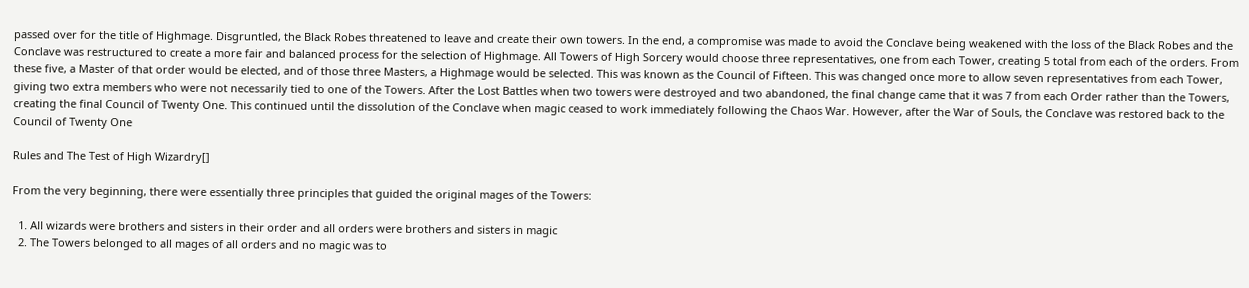passed over for the title of Highmage. Disgruntled, the Black Robes threatened to leave and create their own towers. In the end, a compromise was made to avoid the Conclave being weakened with the loss of the Black Robes and the Conclave was restructured to create a more fair and balanced process for the selection of Highmage. All Towers of High Sorcery would choose three representatives, one from each Tower, creating 5 total from each of the orders. From these five, a Master of that order would be elected, and of those three Masters, a Highmage would be selected. This was known as the Council of Fifteen. This was changed once more to allow seven representatives from each Tower, giving two extra members who were not necessarily tied to one of the Towers. After the Lost Battles when two towers were destroyed and two abandoned, the final change came that it was 7 from each Order rather than the Towers, creating the final Council of Twenty One. This continued until the dissolution of the Conclave when magic ceased to work immediately following the Chaos War. However, after the War of Souls, the Conclave was restored back to the Council of Twenty One

Rules and The Test of High Wizardry[]

From the very beginning, there were essentially three principles that guided the original mages of the Towers:

  1. All wizards were brothers and sisters in their order and all orders were brothers and sisters in magic
  2. The Towers belonged to all mages of all orders and no magic was to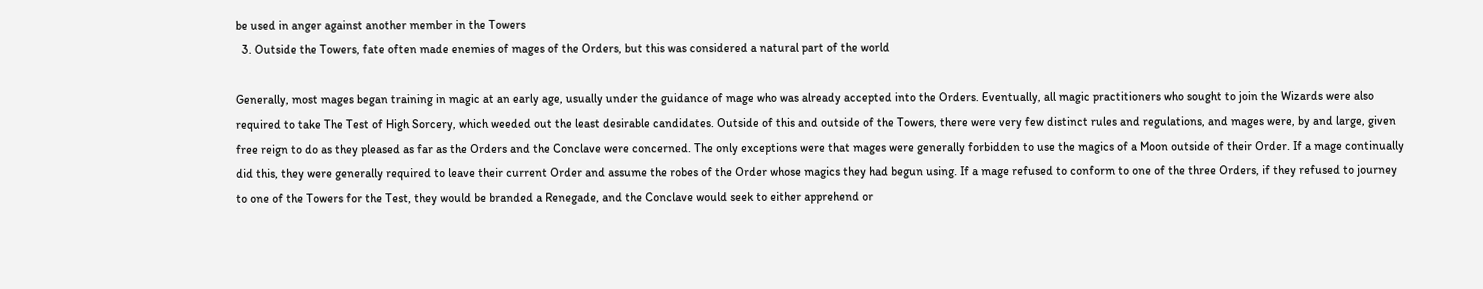be used in anger against another member in the Towers
  3. Outside the Towers, fate often made enemies of mages of the Orders, but this was considered a natural part of the world

Generally, most mages began training in magic at an early age, usually under the guidance of mage who was already accepted into the Orders. Eventually, all magic practitioners who sought to join the Wizards were also required to take The Test of High Sorcery, which weeded out the least desirable candidates. Outside of this and outside of the Towers, there were very few distinct rules and regulations, and mages were, by and large, given free reign to do as they pleased as far as the Orders and the Conclave were concerned. The only exceptions were that mages were generally forbidden to use the magics of a Moon outside of their Order. If a mage continually did this, they were generally required to leave their current Order and assume the robes of the Order whose magics they had begun using. If a mage refused to conform to one of the three Orders, if they refused to journey to one of the Towers for the Test, they would be branded a Renegade, and the Conclave would seek to either apprehend or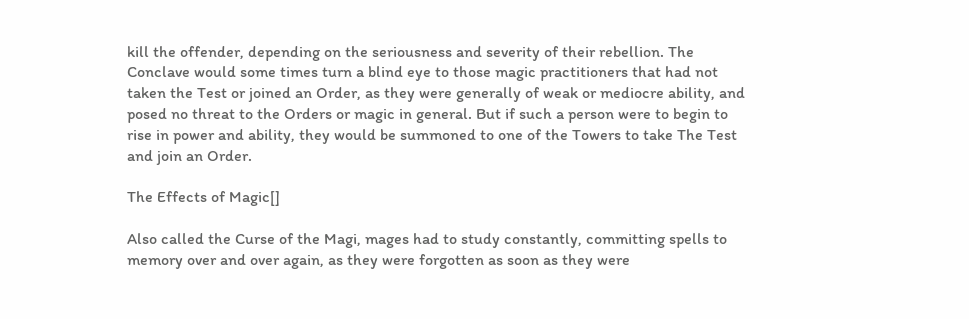kill the offender, depending on the seriousness and severity of their rebellion. The Conclave would some times turn a blind eye to those magic practitioners that had not taken the Test or joined an Order, as they were generally of weak or mediocre ability, and posed no threat to the Orders or magic in general. But if such a person were to begin to rise in power and ability, they would be summoned to one of the Towers to take The Test and join an Order.

The Effects of Magic[]

Also called the Curse of the Magi, mages had to study constantly, committing spells to memory over and over again, as they were forgotten as soon as they were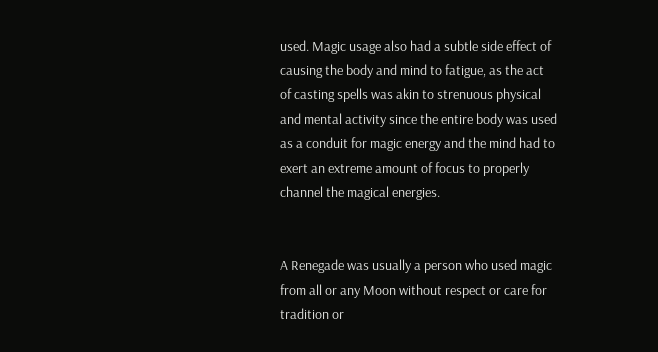used. Magic usage also had a subtle side effect of causing the body and mind to fatigue, as the act of casting spells was akin to strenuous physical and mental activity since the entire body was used as a conduit for magic energy and the mind had to exert an extreme amount of focus to properly channel the magical energies.


A Renegade was usually a person who used magic from all or any Moon without respect or care for tradition or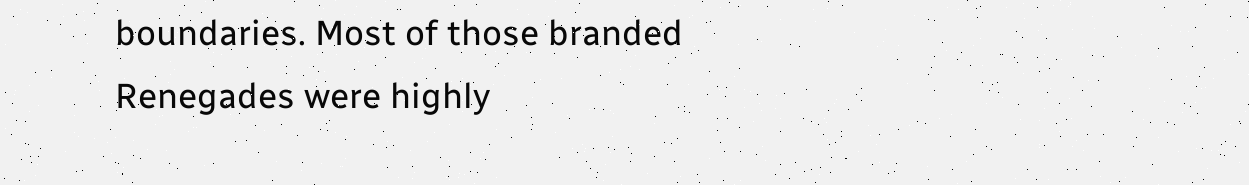boundaries. Most of those branded Renegades were highly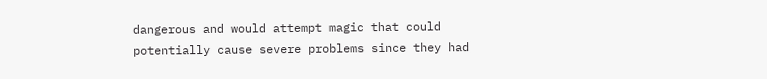dangerous and would attempt magic that could potentially cause severe problems since they had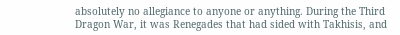absolutely no allegiance to anyone or anything. During the Third Dragon War, it was Renegades that had sided with Takhisis, and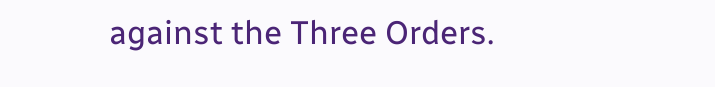against the Three Orders.